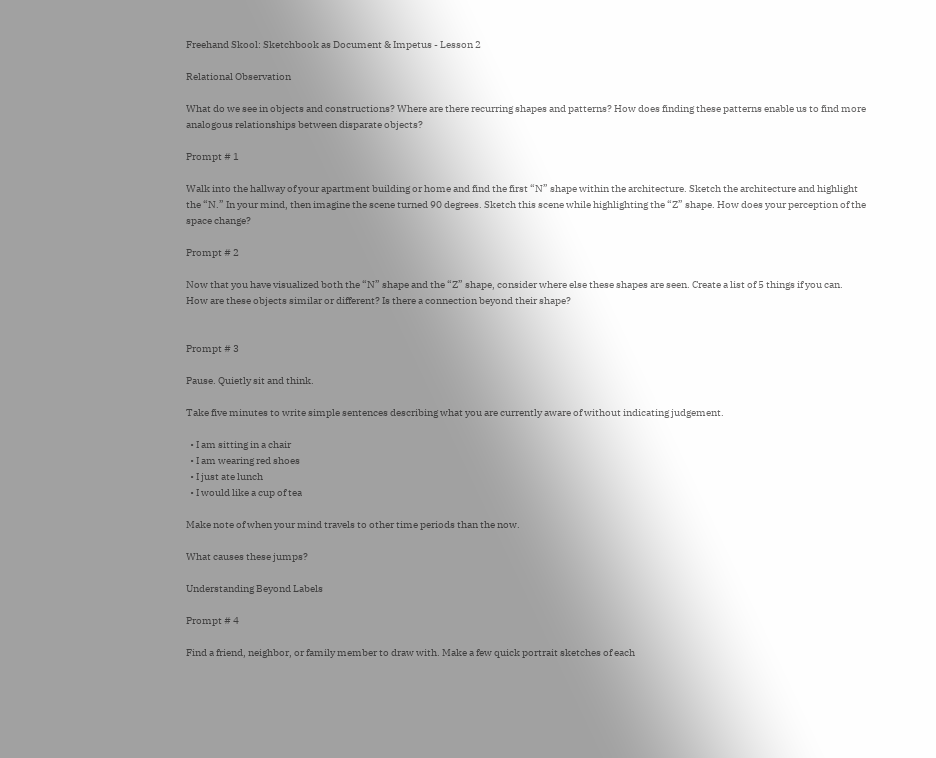Freehand Skool: Sketchbook as Document & Impetus - Lesson 2

Relational Observation

What do we see in objects and constructions? Where are there recurring shapes and patterns? How does finding these patterns enable us to find more analogous relationships between disparate objects?

Prompt # 1

Walk into the hallway of your apartment building or home and find the first “N” shape within the architecture. Sketch the architecture and highlight the “N.” In your mind, then imagine the scene turned 90 degrees. Sketch this scene while highlighting the “Z” shape. How does your perception of the space change?

Prompt # 2

Now that you have visualized both the “N” shape and the “Z” shape, consider where else these shapes are seen. Create a list of 5 things if you can. How are these objects similar or different? Is there a connection beyond their shape?


Prompt # 3

Pause. Quietly sit and think.

Take five minutes to write simple sentences describing what you are currently aware of without indicating judgement.

  • I am sitting in a chair
  • I am wearing red shoes
  • I just ate lunch
  • I would like a cup of tea

Make note of when your mind travels to other time periods than the now.

What causes these jumps?

Understanding Beyond Labels

Prompt # 4

Find a friend, neighbor, or family member to draw with. Make a few quick portrait sketches of each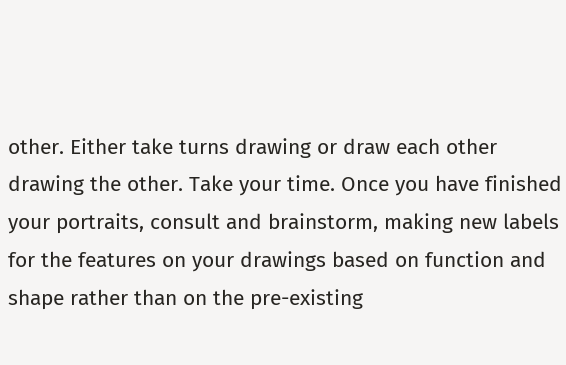other. Either take turns drawing or draw each other drawing the other. Take your time. Once you have finished your portraits, consult and brainstorm, making new labels for the features on your drawings based on function and shape rather than on the pre-existing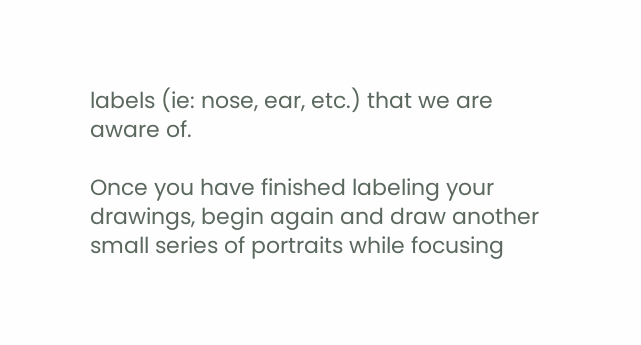labels (ie: nose, ear, etc.) that we are aware of.

Once you have finished labeling your drawings, begin again and draw another small series of portraits while focusing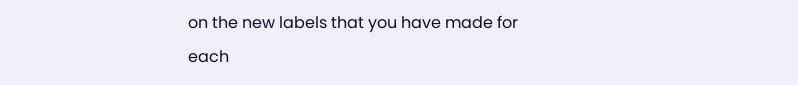on the new labels that you have made for each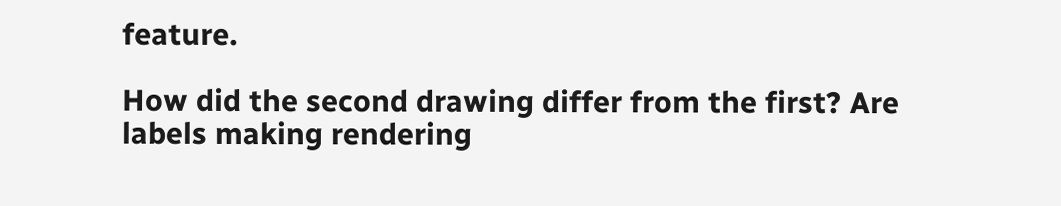feature.

How did the second drawing differ from the first? Are labels making rendering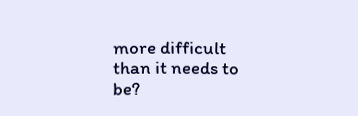more difficult than it needs to be?